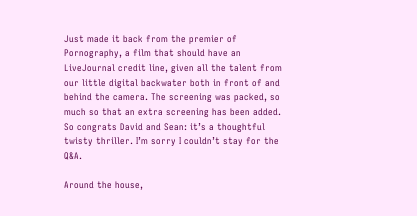Just made it back from the premier of Pornography, a film that should have an LiveJournal credit line, given all the talent from our little digital backwater both in front of and behind the camera. The screening was packed, so much so that an extra screening has been added. So congrats David and Sean: it’s a thoughtful twisty thriller. I’m sorry I couldn’t stay for the Q&A.

Around the house,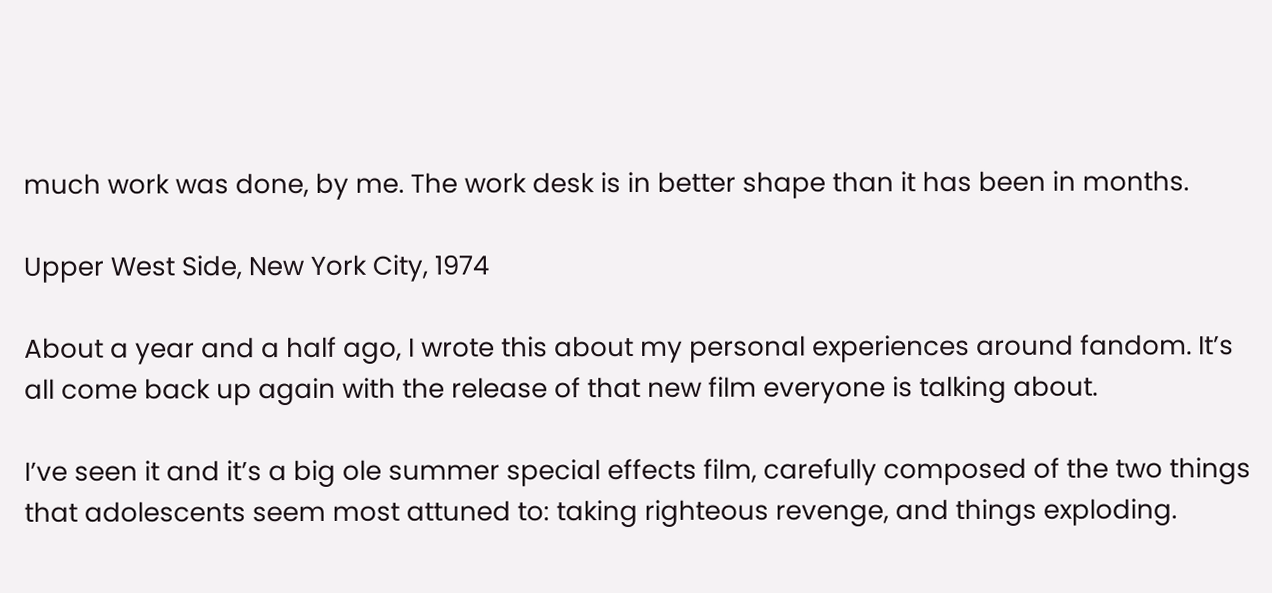much work was done, by me. The work desk is in better shape than it has been in months.

Upper West Side, New York City, 1974

About a year and a half ago, I wrote this about my personal experiences around fandom. It’s all come back up again with the release of that new film everyone is talking about.

I’ve seen it and it’s a big ole summer special effects film, carefully composed of the two things that adolescents seem most attuned to: taking righteous revenge, and things exploding.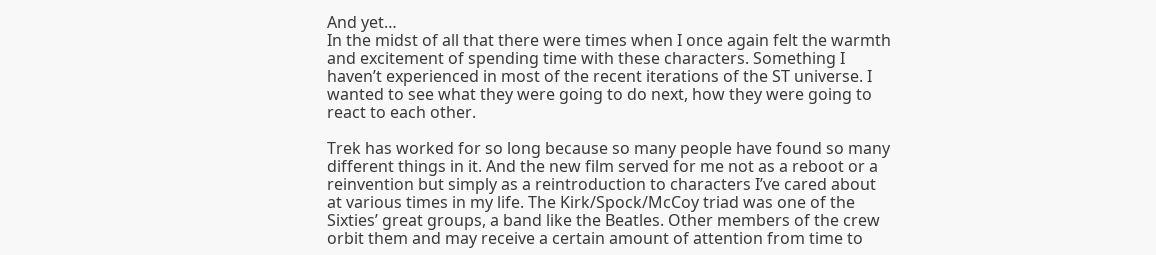And yet…
In the midst of all that there were times when I once again felt the warmth and excitement of spending time with these characters. Something I haven’t experienced in most of the recent iterations of the ST universe. I wanted to see what they were going to do next, how they were going to react to each other.

Trek has worked for so long because so many people have found so many different things in it. And the new film served for me not as a reboot or a reinvention but simply as a reintroduction to characters I’ve cared about at various times in my life. The Kirk/Spock/McCoy triad was one of the Sixties’ great groups, a band like the Beatles. Other members of the crew orbit them and may receive a certain amount of attention from time to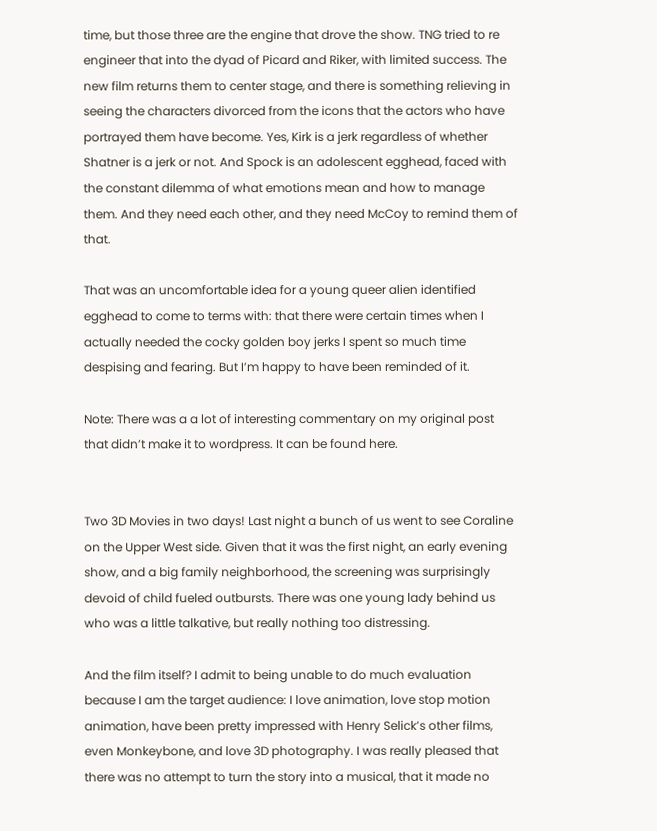time, but those three are the engine that drove the show. TNG tried to re engineer that into the dyad of Picard and Riker, with limited success. The new film returns them to center stage, and there is something relieving in seeing the characters divorced from the icons that the actors who have portrayed them have become. Yes, Kirk is a jerk regardless of whether Shatner is a jerk or not. And Spock is an adolescent egghead, faced with the constant dilemma of what emotions mean and how to manage them. And they need each other, and they need McCoy to remind them of that.

That was an uncomfortable idea for a young queer alien identified egghead to come to terms with: that there were certain times when I actually needed the cocky golden boy jerks I spent so much time despising and fearing. But I’m happy to have been reminded of it.

Note: There was a a lot of interesting commentary on my original post that didn’t make it to wordpress. It can be found here.


Two 3D Movies in two days! Last night a bunch of us went to see Coraline on the Upper West side. Given that it was the first night, an early evening show, and a big family neighborhood, the screening was surprisingly devoid of child fueled outbursts. There was one young lady behind us who was a little talkative, but really nothing too distressing.

And the film itself? I admit to being unable to do much evaluation because I am the target audience: I love animation, love stop motion animation, have been pretty impressed with Henry Selick’s other films, even Monkeybone, and love 3D photography. I was really pleased that there was no attempt to turn the story into a musical, that it made no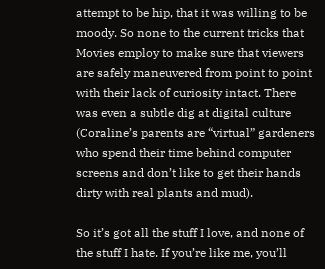attempt to be hip, that it was willing to be moody. So none to the current tricks that Movies employ to make sure that viewers are safely maneuvered from point to point with their lack of curiosity intact. There was even a subtle dig at digital culture (Coraline’s parents are “virtual” gardeners who spend their time behind computer screens and don’t like to get their hands dirty with real plants and mud).

So it’s got all the stuff I love, and none of the stuff I hate. If you’re like me, you’ll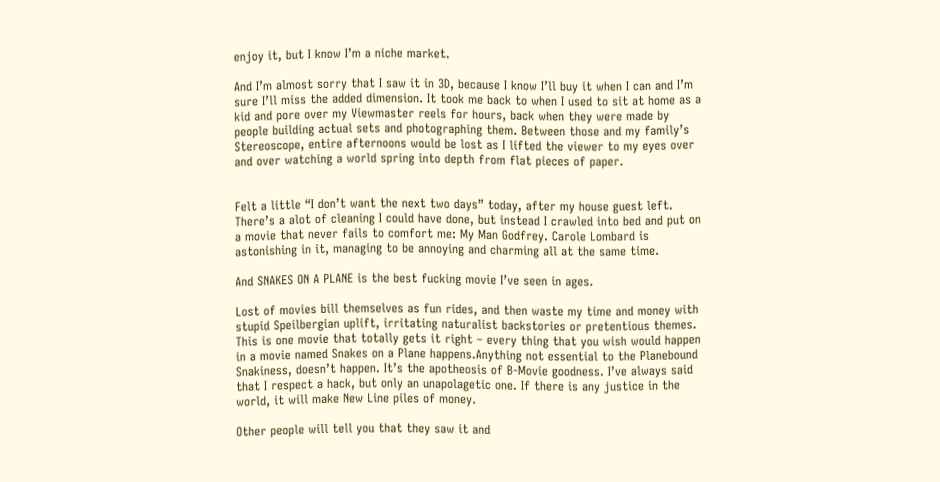enjoy it, but I know I’m a niche market.

And I’m almost sorry that I saw it in 3D, because I know I’ll buy it when I can and I’m sure I’ll miss the added dimension. It took me back to when I used to sit at home as a kid and pore over my Viewmaster reels for hours, back when they were made by people building actual sets and photographing them. Between those and my family’s Stereoscope, entire afternoons would be lost as I lifted the viewer to my eyes over and over watching a world spring into depth from flat pieces of paper.


Felt a little “I don’t want the next two days” today, after my house guest left. There’s a alot of cleaning I could have done, but instead I crawled into bed and put on a movie that never fails to comfort me: My Man Godfrey. Carole Lombard is astonishing in it, managing to be annoying and charming all at the same time.

And SNAKES ON A PLANE is the best fucking movie I’ve seen in ages.

Lost of movies bill themselves as fun rides, and then waste my time and money with stupid Speilbergian uplift, irritating naturalist backstories or pretentious themes. This is one movie that totally gets it right – every thing that you wish would happen in a movie named Snakes on a Plane happens.Anything not essential to the Planebound Snakiness, doesn’t happen. It’s the apotheosis of B-Movie goodness. I’ve always said that I respect a hack, but only an unapolagetic one. If there is any justice in the world, it will make New Line piles of money.

Other people will tell you that they saw it and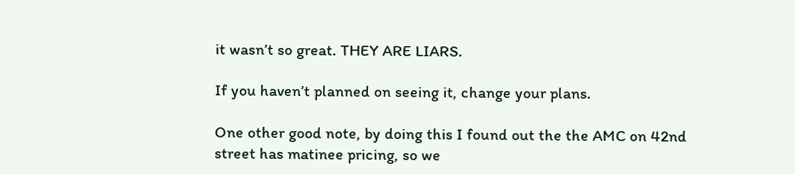it wasn’t so great. THEY ARE LIARS.

If you haven’t planned on seeing it, change your plans.

One other good note, by doing this I found out the the AMC on 42nd street has matinee pricing, so we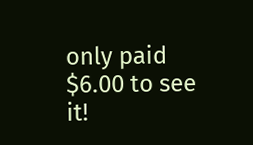only paid $6.00 to see it!